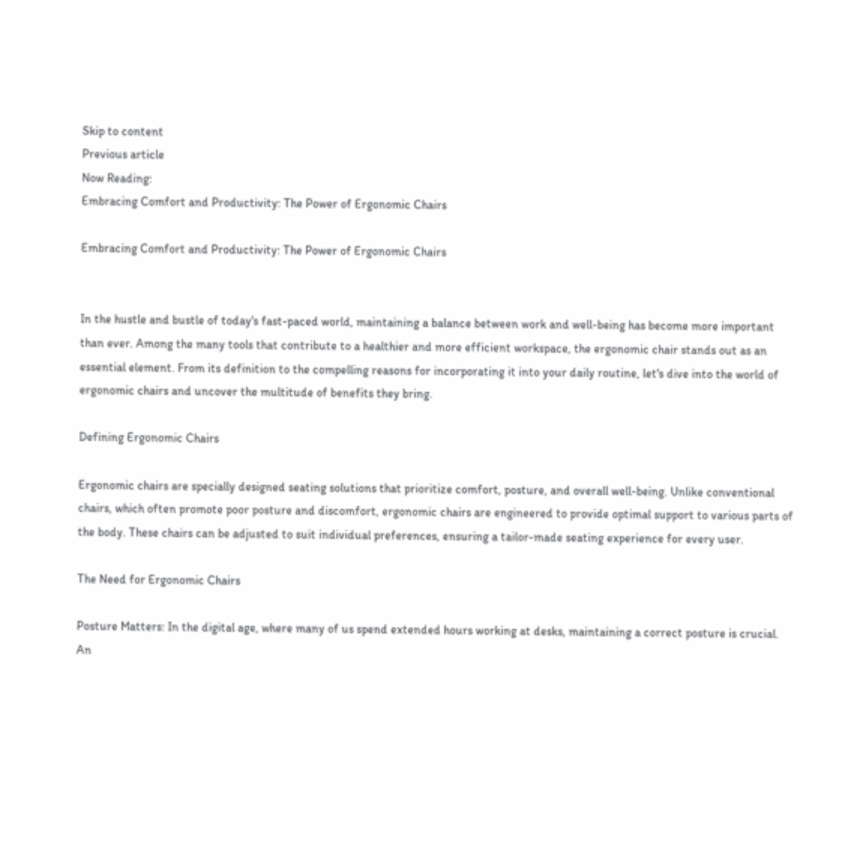Skip to content
Previous article
Now Reading:
Embracing Comfort and Productivity: The Power of Ergonomic Chairs

Embracing Comfort and Productivity: The Power of Ergonomic Chairs


In the hustle and bustle of today's fast-paced world, maintaining a balance between work and well-being has become more important than ever. Among the many tools that contribute to a healthier and more efficient workspace, the ergonomic chair stands out as an essential element. From its definition to the compelling reasons for incorporating it into your daily routine, let's dive into the world of ergonomic chairs and uncover the multitude of benefits they bring.

Defining Ergonomic Chairs

Ergonomic chairs are specially designed seating solutions that prioritize comfort, posture, and overall well-being. Unlike conventional chairs, which often promote poor posture and discomfort, ergonomic chairs are engineered to provide optimal support to various parts of the body. These chairs can be adjusted to suit individual preferences, ensuring a tailor-made seating experience for every user.

The Need for Ergonomic Chairs

Posture Matters: In the digital age, where many of us spend extended hours working at desks, maintaining a correct posture is crucial. An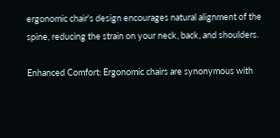ergonomic chair's design encourages natural alignment of the spine, reducing the strain on your neck, back, and shoulders.

Enhanced Comfort: Ergonomic chairs are synonymous with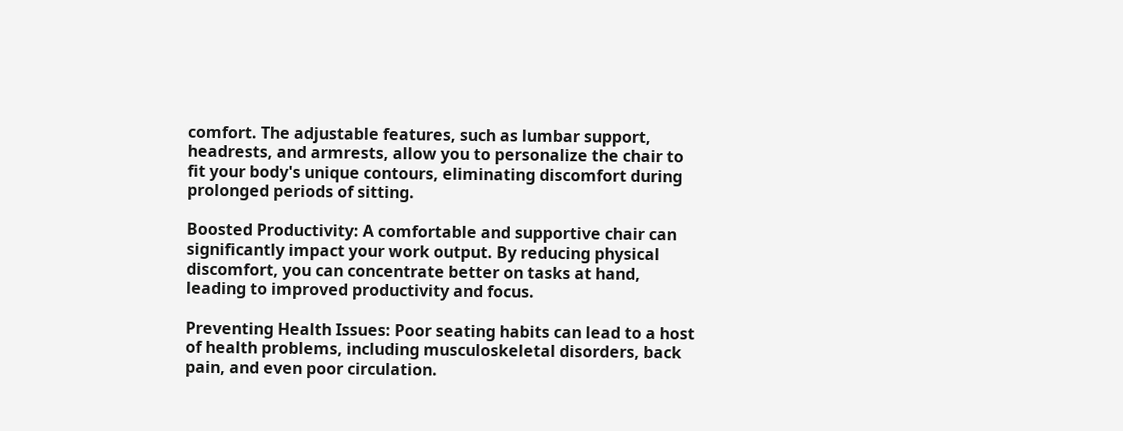comfort. The adjustable features, such as lumbar support, headrests, and armrests, allow you to personalize the chair to fit your body's unique contours, eliminating discomfort during prolonged periods of sitting.

Boosted Productivity: A comfortable and supportive chair can significantly impact your work output. By reducing physical discomfort, you can concentrate better on tasks at hand, leading to improved productivity and focus.

Preventing Health Issues: Poor seating habits can lead to a host of health problems, including musculoskeletal disorders, back pain, and even poor circulation.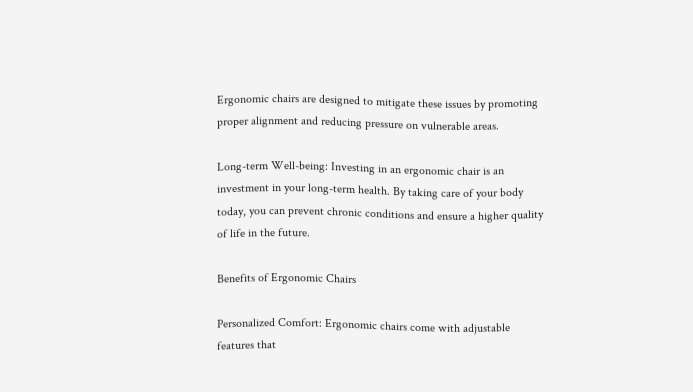Ergonomic chairs are designed to mitigate these issues by promoting proper alignment and reducing pressure on vulnerable areas.

Long-term Well-being: Investing in an ergonomic chair is an investment in your long-term health. By taking care of your body today, you can prevent chronic conditions and ensure a higher quality of life in the future.

Benefits of Ergonomic Chairs

Personalized Comfort: Ergonomic chairs come with adjustable features that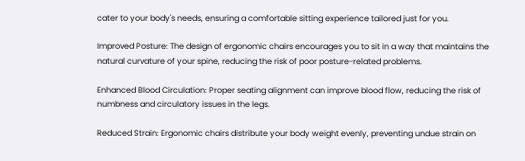cater to your body's needs, ensuring a comfortable sitting experience tailored just for you.

Improved Posture: The design of ergonomic chairs encourages you to sit in a way that maintains the natural curvature of your spine, reducing the risk of poor posture-related problems.

Enhanced Blood Circulation: Proper seating alignment can improve blood flow, reducing the risk of numbness and circulatory issues in the legs.

Reduced Strain: Ergonomic chairs distribute your body weight evenly, preventing undue strain on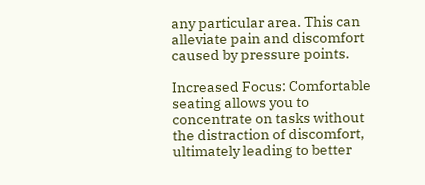any particular area. This can alleviate pain and discomfort caused by pressure points.

Increased Focus: Comfortable seating allows you to concentrate on tasks without the distraction of discomfort, ultimately leading to better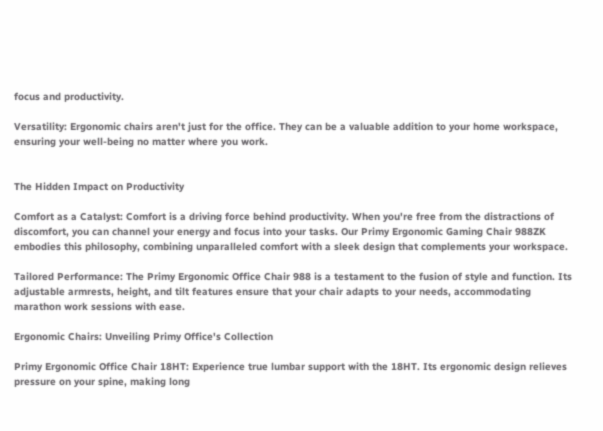focus and productivity.

Versatility: Ergonomic chairs aren't just for the office. They can be a valuable addition to your home workspace, ensuring your well-being no matter where you work.


The Hidden Impact on Productivity

Comfort as a Catalyst: Comfort is a driving force behind productivity. When you're free from the distractions of discomfort, you can channel your energy and focus into your tasks. Our Primy Ergonomic Gaming Chair 988ZK embodies this philosophy, combining unparalleled comfort with a sleek design that complements your workspace.

Tailored Performance: The Primy Ergonomic Office Chair 988 is a testament to the fusion of style and function. Its adjustable armrests, height, and tilt features ensure that your chair adapts to your needs, accommodating marathon work sessions with ease.

Ergonomic Chairs: Unveiling Primy Office's Collection

Primy Ergonomic Office Chair 18HT: Experience true lumbar support with the 18HT. Its ergonomic design relieves pressure on your spine, making long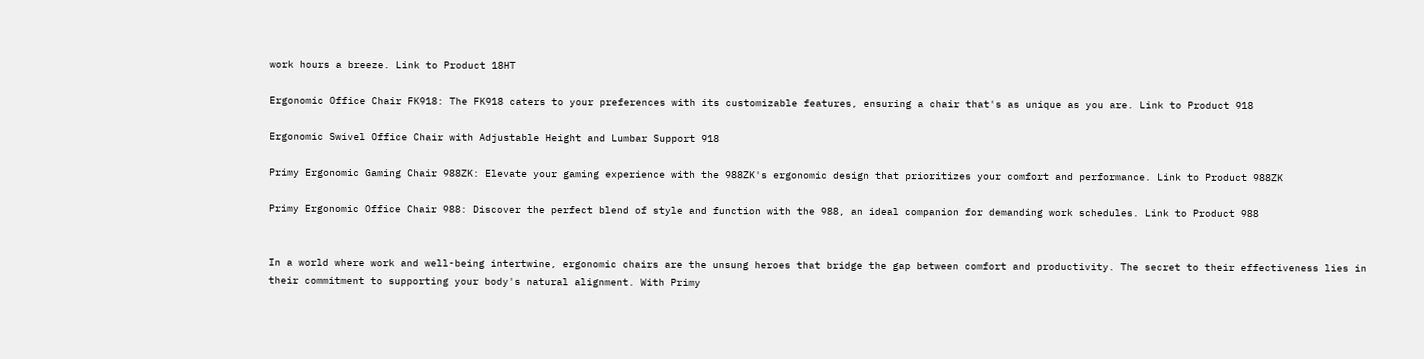work hours a breeze. Link to Product 18HT

Ergonomic Office Chair FK918: The FK918 caters to your preferences with its customizable features, ensuring a chair that's as unique as you are. Link to Product 918

Ergonomic Swivel Office Chair with Adjustable Height and Lumbar Support 918

Primy Ergonomic Gaming Chair 988ZK: Elevate your gaming experience with the 988ZK's ergonomic design that prioritizes your comfort and performance. Link to Product 988ZK

Primy Ergonomic Office Chair 988: Discover the perfect blend of style and function with the 988, an ideal companion for demanding work schedules. Link to Product 988


In a world where work and well-being intertwine, ergonomic chairs are the unsung heroes that bridge the gap between comfort and productivity. The secret to their effectiveness lies in their commitment to supporting your body's natural alignment. With Primy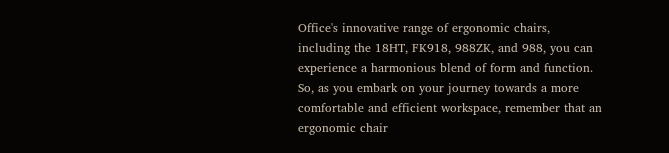Office's innovative range of ergonomic chairs, including the 18HT, FK918, 988ZK, and 988, you can experience a harmonious blend of form and function. So, as you embark on your journey towards a more comfortable and efficient workspace, remember that an ergonomic chair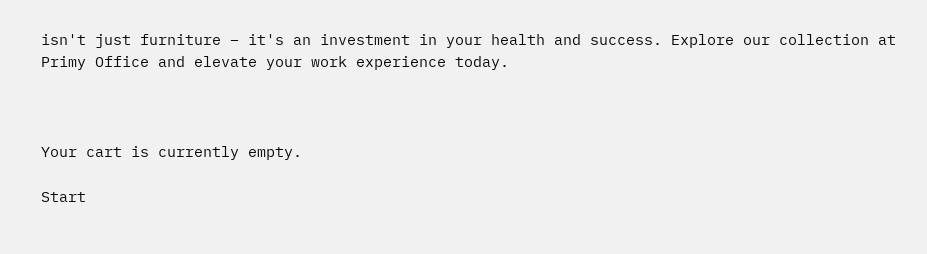isn't just furniture – it's an investment in your health and success. Explore our collection at Primy Office and elevate your work experience today.



Your cart is currently empty.

Start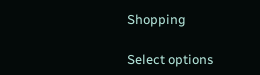Shopping

Select options